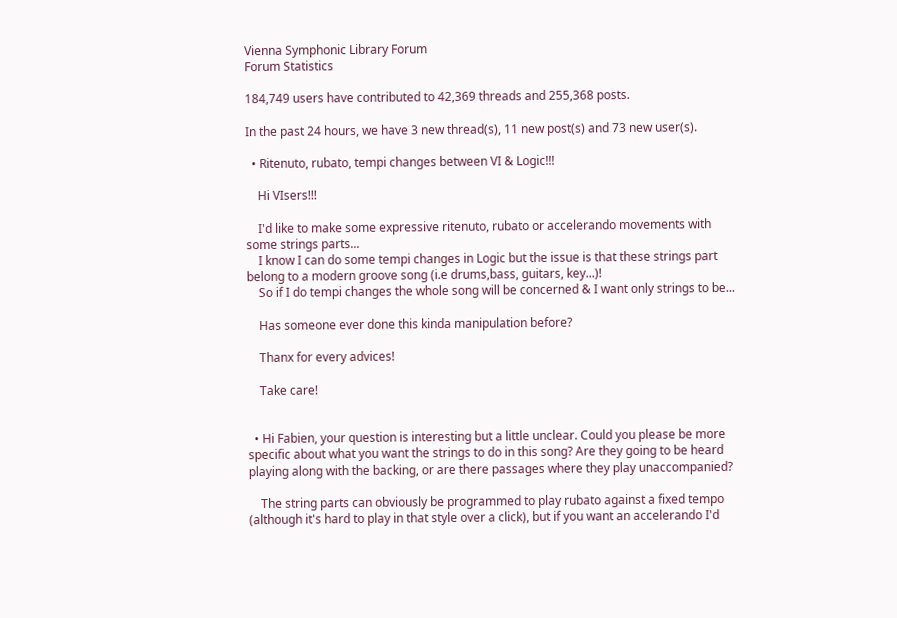Vienna Symphonic Library Forum
Forum Statistics

184,749 users have contributed to 42,369 threads and 255,368 posts.

In the past 24 hours, we have 3 new thread(s), 11 new post(s) and 73 new user(s).

  • Ritenuto, rubato, tempi changes between VI & Logic!!!

    Hi VIsers!!!

    I'd like to make some expressive ritenuto, rubato or accelerando movements with some strings parts...
    I know I can do some tempi changes in Logic but the issue is that these strings part belong to a modern groove song (i.e drums,bass, guitars, key...)!
    So if I do tempi changes the whole song will be concerned & I want only strings to be...

    Has someone ever done this kinda manipulation before?

    Thanx for every advices!

    Take care!


  • Hi Fabien, your question is interesting but a little unclear. Could you please be more specific about what you want the strings to do in this song? Are they going to be heard playing along with the backing, or are there passages where they play unaccompanied?

    The string parts can obviously be programmed to play rubato against a fixed tempo (although it's hard to play in that style over a click), but if you want an accelerando I'd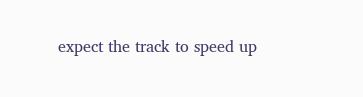expect the track to speed up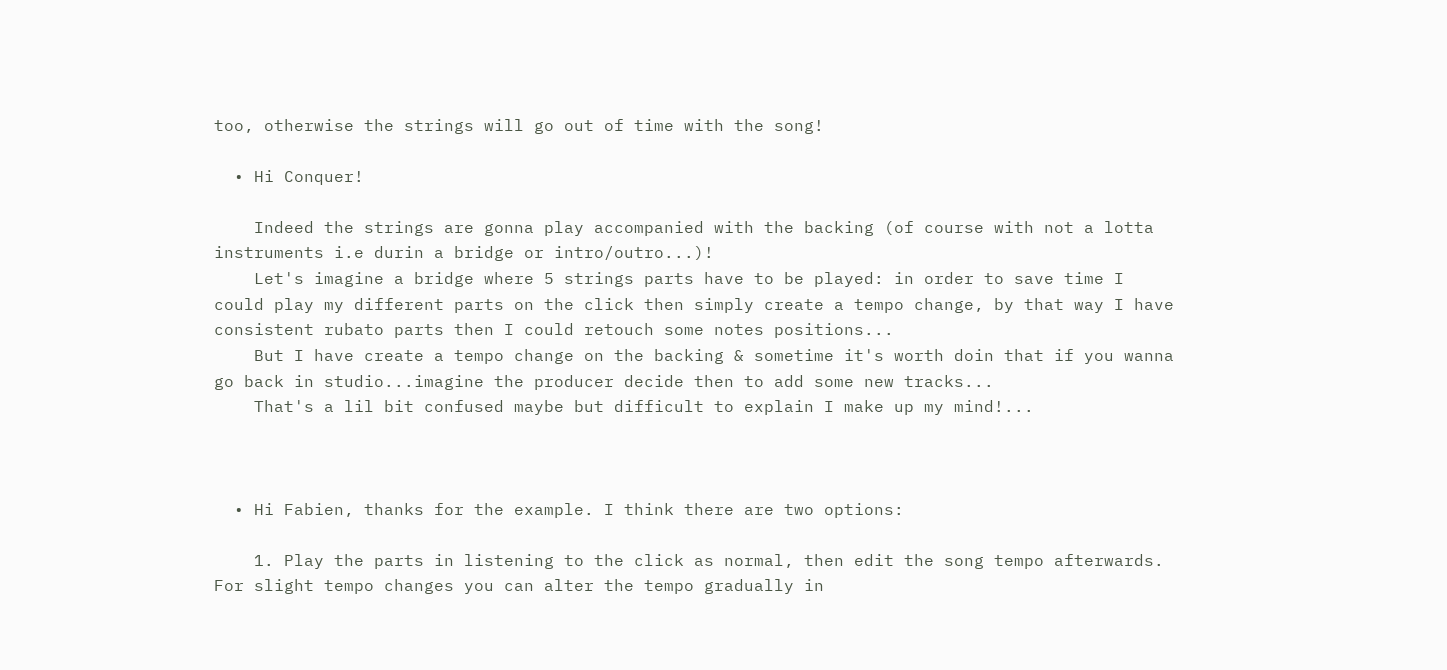too, otherwise the strings will go out of time with the song!

  • Hi Conquer!

    Indeed the strings are gonna play accompanied with the backing (of course with not a lotta instruments i.e durin a bridge or intro/outro...)!
    Let's imagine a bridge where 5 strings parts have to be played: in order to save time I could play my different parts on the click then simply create a tempo change, by that way I have consistent rubato parts then I could retouch some notes positions...
    But I have create a tempo change on the backing & sometime it's worth doin that if you wanna go back in studio...imagine the producer decide then to add some new tracks...
    That's a lil bit confused maybe but difficult to explain I make up my mind!...



  • Hi Fabien, thanks for the example. I think there are two options:

    1. Play the parts in listening to the click as normal, then edit the song tempo afterwards. For slight tempo changes you can alter the tempo gradually in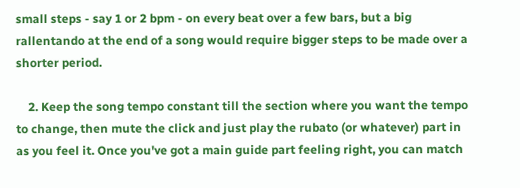small steps - say 1 or 2 bpm - on every beat over a few bars, but a big rallentando at the end of a song would require bigger steps to be made over a shorter period.

    2. Keep the song tempo constant till the section where you want the tempo to change, then mute the click and just play the rubato (or whatever) part in as you feel it. Once you've got a main guide part feeling right, you can match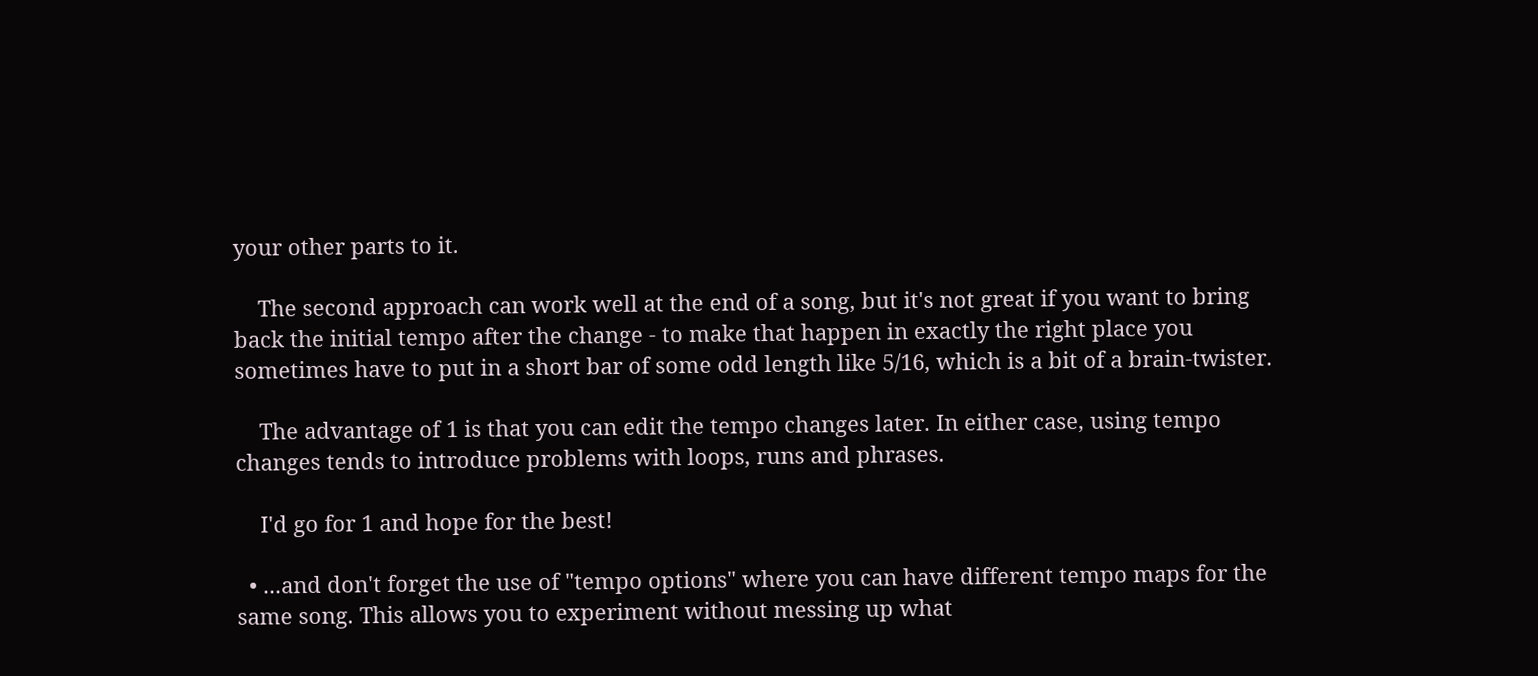your other parts to it.

    The second approach can work well at the end of a song, but it's not great if you want to bring back the initial tempo after the change - to make that happen in exactly the right place you sometimes have to put in a short bar of some odd length like 5/16, which is a bit of a brain-twister.

    The advantage of 1 is that you can edit the tempo changes later. In either case, using tempo changes tends to introduce problems with loops, runs and phrases.

    I'd go for 1 and hope for the best!

  • ...and don't forget the use of "tempo options" where you can have different tempo maps for the same song. This allows you to experiment without messing up what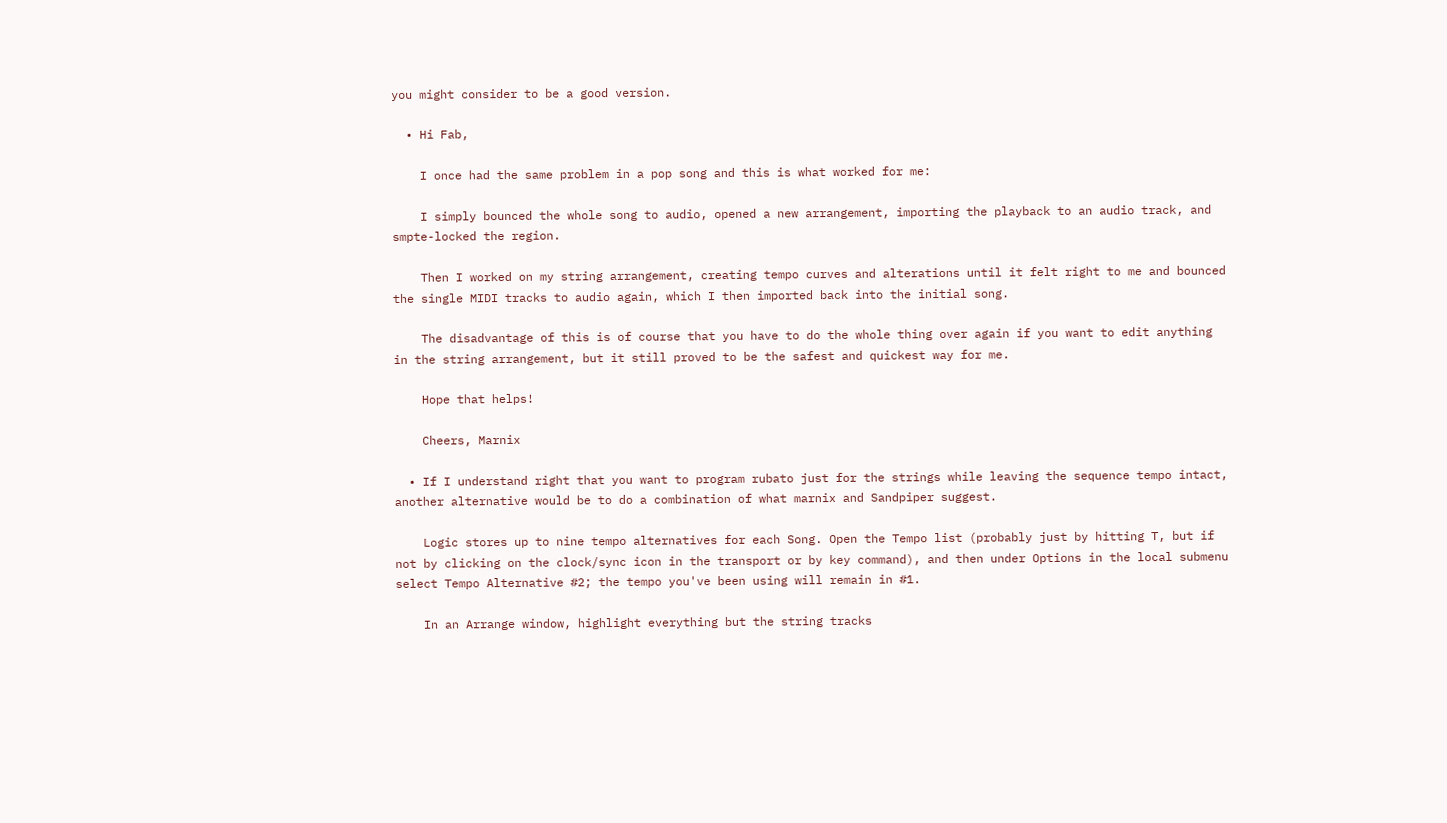you might consider to be a good version.

  • Hi Fab,

    I once had the same problem in a pop song and this is what worked for me:

    I simply bounced the whole song to audio, opened a new arrangement, importing the playback to an audio track, and smpte-locked the region.

    Then I worked on my string arrangement, creating tempo curves and alterations until it felt right to me and bounced the single MIDI tracks to audio again, which I then imported back into the initial song.

    The disadvantage of this is of course that you have to do the whole thing over again if you want to edit anything in the string arrangement, but it still proved to be the safest and quickest way for me.

    Hope that helps!

    Cheers, Marnix

  • If I understand right that you want to program rubato just for the strings while leaving the sequence tempo intact, another alternative would be to do a combination of what marnix and Sandpiper suggest.

    Logic stores up to nine tempo alternatives for each Song. Open the Tempo list (probably just by hitting T, but if not by clicking on the clock/sync icon in the transport or by key command), and then under Options in the local submenu select Tempo Alternative #2; the tempo you've been using will remain in #1.

    In an Arrange window, highlight everything but the string tracks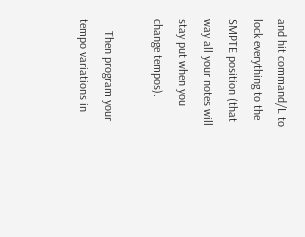and hit command/L to lock everything to the SMPTE position (that way all your notes will stay put when you change tempos).

    Then program your tempo variations in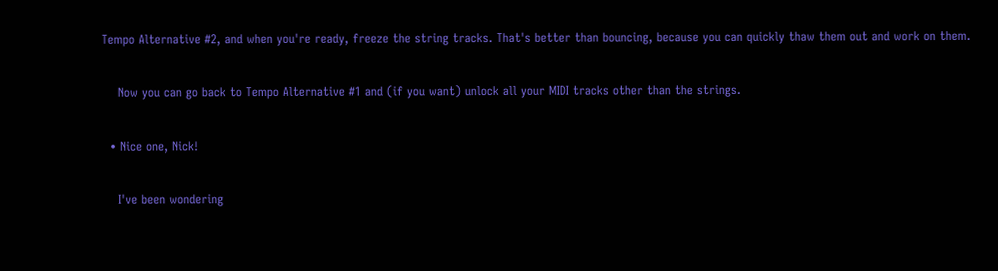Tempo Alternative #2, and when you're ready, freeze the string tracks. That's better than bouncing, because you can quickly thaw them out and work on them.

    Now you can go back to Tempo Alternative #1 and (if you want) unlock all your MIDI tracks other than the strings.

  • Nice one, Nick!

    I've been wondering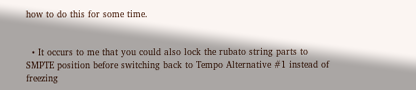how to do this for some time.


  • It occurs to me that you could also lock the rubato string parts to SMPTE position before switching back to Tempo Alternative #1 instead of freezing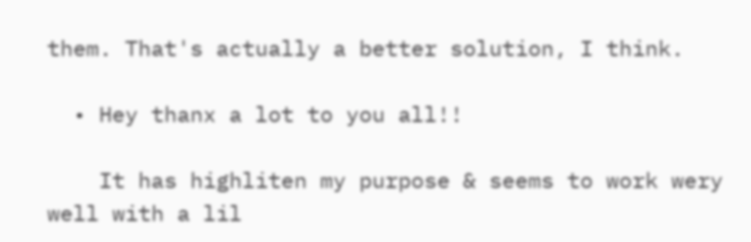them. That's actually a better solution, I think.

  • Hey thanx a lot to you all!!

    It has highliten my purpose & seems to work wery well with a lil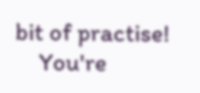bit of practise!
    You're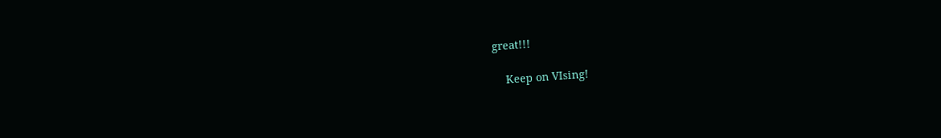great!!!

    Keep on VIsing!